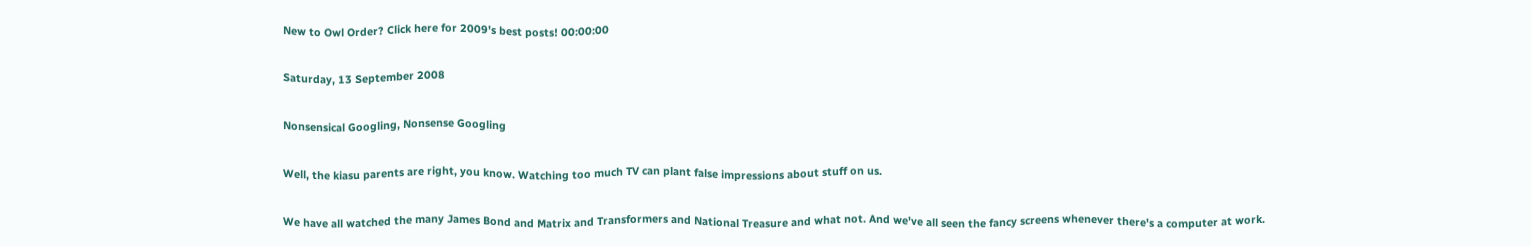New to Owl Order? Click here for 2009's best posts! 00:00:00

Saturday, 13 September 2008

Nonsensical Googling, Nonsense Googling

Well, the kiasu parents are right, you know. Watching too much TV can plant false impressions about stuff on us.

We have all watched the many James Bond and Matrix and Transformers and National Treasure and what not. And we've all seen the fancy screens whenever there's a computer at work.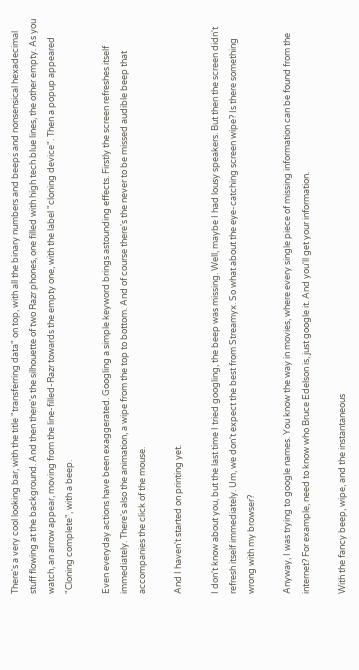There's a very cool looking bar, with the title "transferring data" on top, with all the binary numbers and beeps and nonsensical hexadecimal stuff flowing at the background. And then there's the silhouette of two Razr phones, one filled with high tech blue lines, the other empty. As you watch, an arrow appear, moving from the line-filled-Razr towards the empty one, with the label "cloning device". Then a popup appeared "Cloning complete", with a beep.

Even everyday actions have been exaggerated. Googling a simple keyword brings astounding effects. Firstly the screen refreshes itself immediately. There's also the animation, a wipe from the top to bottom. And of course there's the never to be missed audible beep that accompanies the click of the mouse.

And I haven't started on printing yet.

I don't know about you, but the last time I tried googling, the beep was missing. Well, maybe I had lousy speakers. But then the screen didn't refresh itself immediately. Um, we don't expect the best from Streamyx. So what about the eye-catching screen wipe? Is there something wrong with my browser?

Anyway, I was trying to google names. You know the way in movies, where every single piece of missing information can be found from the internet? For example, need to know who Bruce Edelson is, just google it. And you'll get your information.

With the fancy beep, wipe, and the instantaneous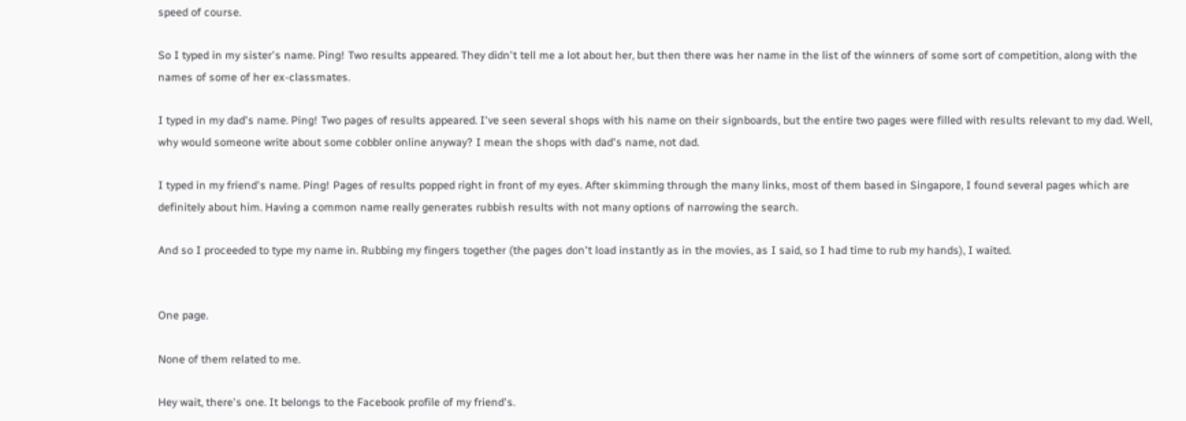speed of course.

So I typed in my sister's name. Ping! Two results appeared. They didn't tell me a lot about her, but then there was her name in the list of the winners of some sort of competition, along with the names of some of her ex-classmates.

I typed in my dad's name. Ping! Two pages of results appeared. I've seen several shops with his name on their signboards, but the entire two pages were filled with results relevant to my dad. Well, why would someone write about some cobbler online anyway? I mean the shops with dad's name, not dad.

I typed in my friend's name. Ping! Pages of results popped right in front of my eyes. After skimming through the many links, most of them based in Singapore, I found several pages which are definitely about him. Having a common name really generates rubbish results with not many options of narrowing the search.

And so I proceeded to type my name in. Rubbing my fingers together (the pages don't load instantly as in the movies, as I said, so I had time to rub my hands), I waited.


One page.

None of them related to me.

Hey wait, there's one. It belongs to the Facebook profile of my friend's.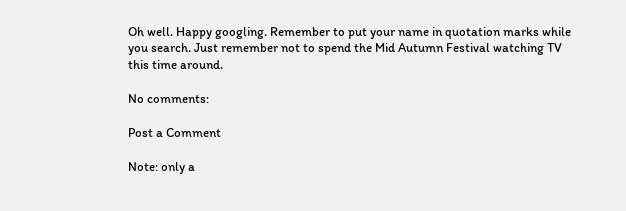Oh well. Happy googling. Remember to put your name in quotation marks while you search. Just remember not to spend the Mid Autumn Festival watching TV this time around.

No comments:

Post a Comment

Note: only a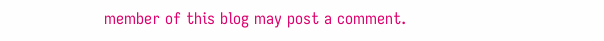member of this blog may post a comment.